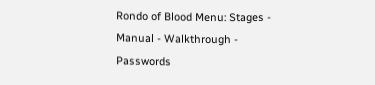Rondo of Blood Menu: Stages - Manual - Walkthrough - Passwords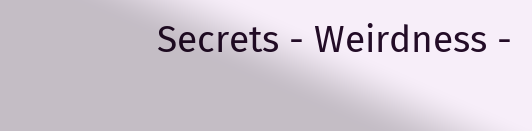Secrets - Weirdness -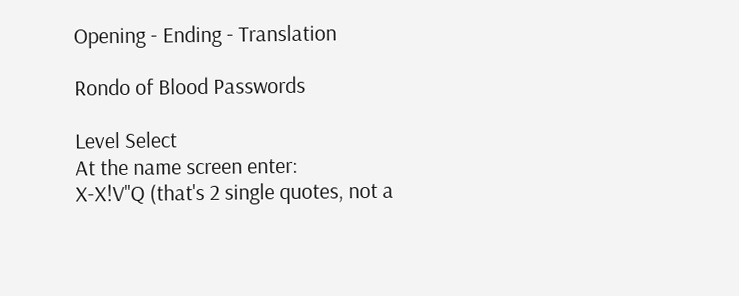Opening - Ending - Translation

Rondo of Blood Passwords

Level Select
At the name screen enter:
X-X!V''Q (that's 2 single quotes, not a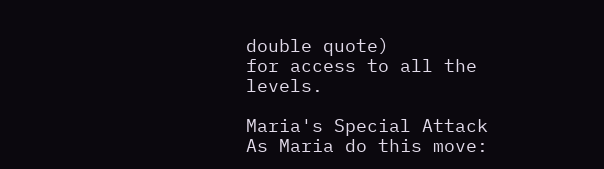double quote)
for access to all the levels.

Maria's Special Attack
As Maria do this move: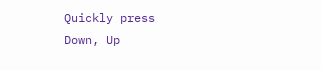Quickly press Down, Up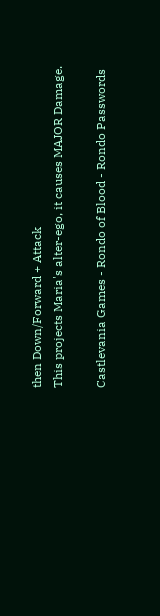then Down/Forward + Attack
This projects Maria's alter-ego, it causes MAJOR Damage.

Castlevania Games - Rondo of Blood - Rondo Passwords